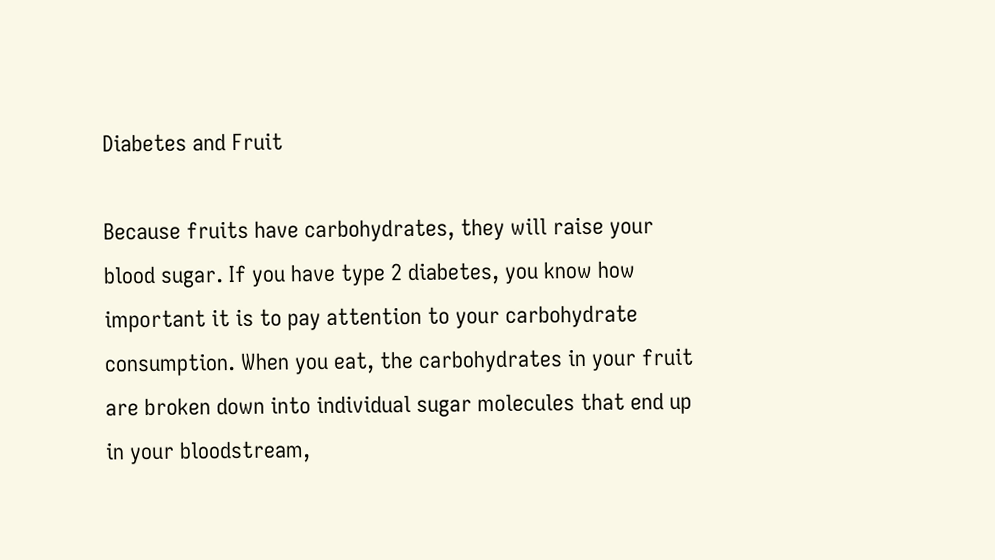Diabetes and Fruit

Because fruits have carbohydrates, they will raise your blood sugar. If you have type 2 diabetes, you know how important it is to pay attention to your carbohydrate consumption. When you eat, the carbohydrates in your fruit are broken down into individual sugar molecules that end up in your bloodstream,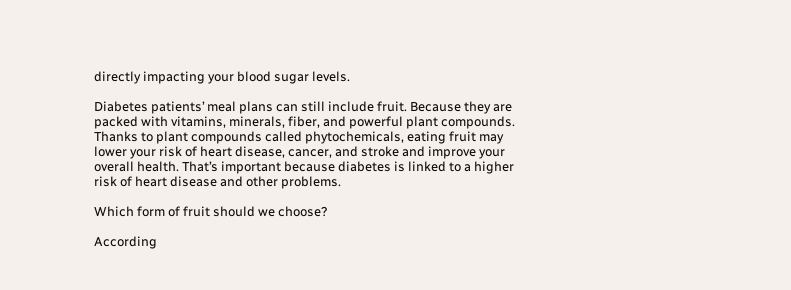directly impacting your blood sugar levels.

Diabetes patients’ meal plans can still include fruit. Because they are packed with vitamins, minerals, fiber, and powerful plant compounds. Thanks to plant compounds called phytochemicals, eating fruit may lower your risk of heart disease, cancer, and stroke and improve your overall health. That’s important because diabetes is linked to a higher risk of heart disease and other problems.

Which form of fruit should we choose?

According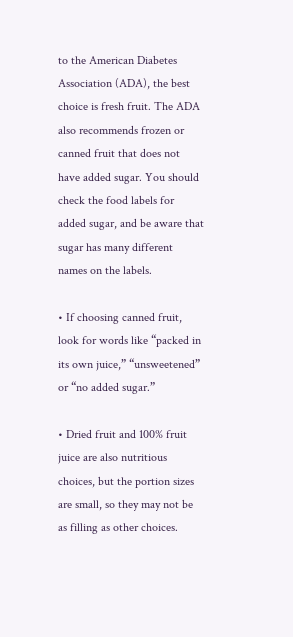to the American Diabetes Association (ADA), the best choice is fresh fruit. The ADA also recommends frozen or canned fruit that does not have added sugar. You should check the food labels for added sugar, and be aware that sugar has many different names on the labels.

• If choosing canned fruit, look for words like “packed in its own juice,” “unsweetened” or “no added sugar.”

• Dried fruit and 100% fruit juice are also nutritious choices, but the portion sizes are small, so they may not be as filling as other choices.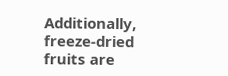Additionally, freeze-dried fruits are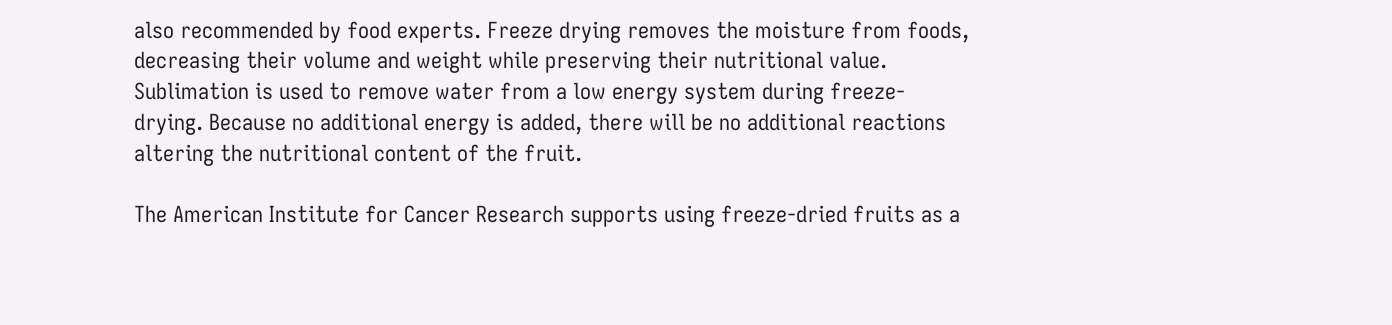also recommended by food experts. Freeze drying removes the moisture from foods, decreasing their volume and weight while preserving their nutritional value. Sublimation is used to remove water from a low energy system during freeze-drying. Because no additional energy is added, there will be no additional reactions altering the nutritional content of the fruit.

The American Institute for Cancer Research supports using freeze-dried fruits as a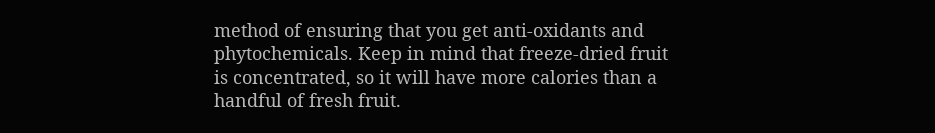method of ensuring that you get anti-oxidants and phytochemicals. Keep in mind that freeze-dried fruit is concentrated, so it will have more calories than a handful of fresh fruit.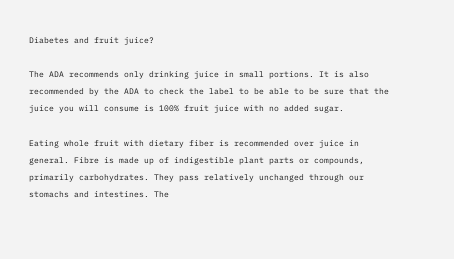Diabetes and fruit juice?

The ADA recommends only drinking juice in small portions. It is also recommended by the ADA to check the label to be able to be sure that the juice you will consume is 100% fruit juice with no added sugar.

Eating whole fruit with dietary fiber is recommended over juice in general. Fibre is made up of indigestible plant parts or compounds, primarily carbohydrates. They pass relatively unchanged through our stomachs and intestines. The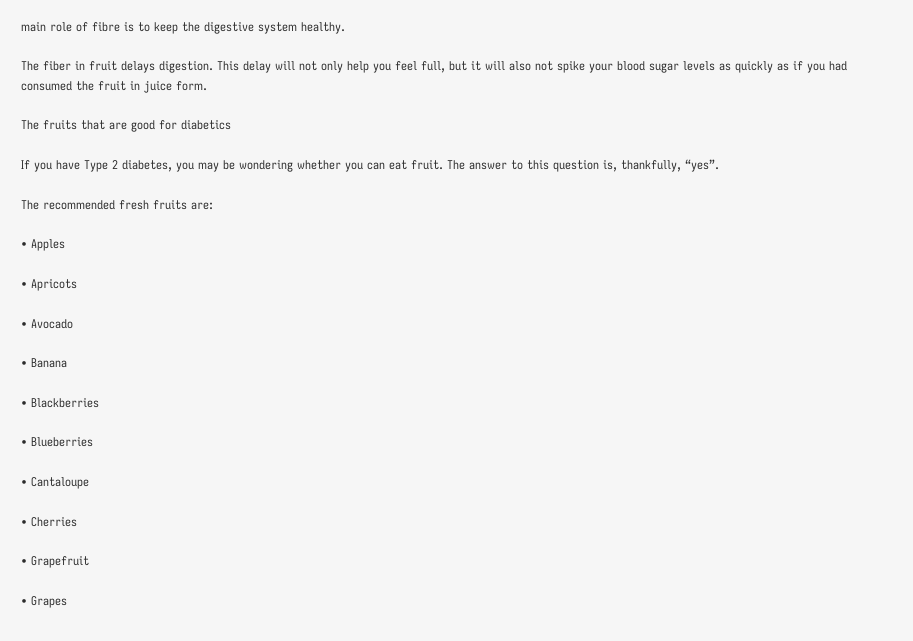main role of fibre is to keep the digestive system healthy.

The fiber in fruit delays digestion. This delay will not only help you feel full, but it will also not spike your blood sugar levels as quickly as if you had consumed the fruit in juice form.

The fruits that are good for diabetics

If you have Type 2 diabetes, you may be wondering whether you can eat fruit. The answer to this question is, thankfully, “yes”.

The recommended fresh fruits are:

• Apples

• Apricots

• Avocado

• Banana

• Blackberries

• Blueberries

• Cantaloupe

• Cherries

• Grapefruit

• Grapes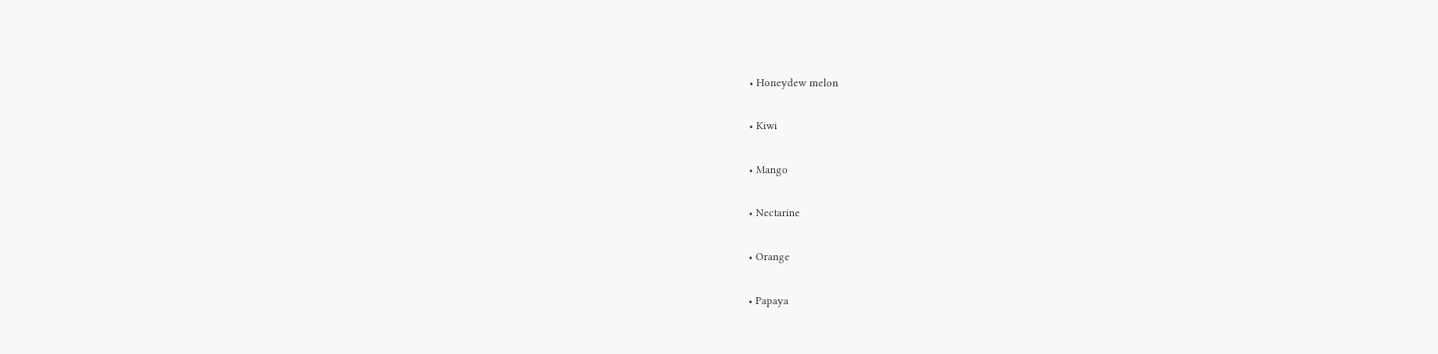• Honeydew melon

• Kiwi

• Mango

• Nectarine

• Orange

• Papaya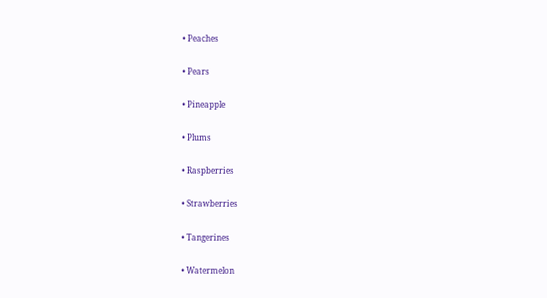• Peaches

• Pears

• Pineapple

• Plums

• Raspberries

• Strawberries

• Tangerines

• Watermelon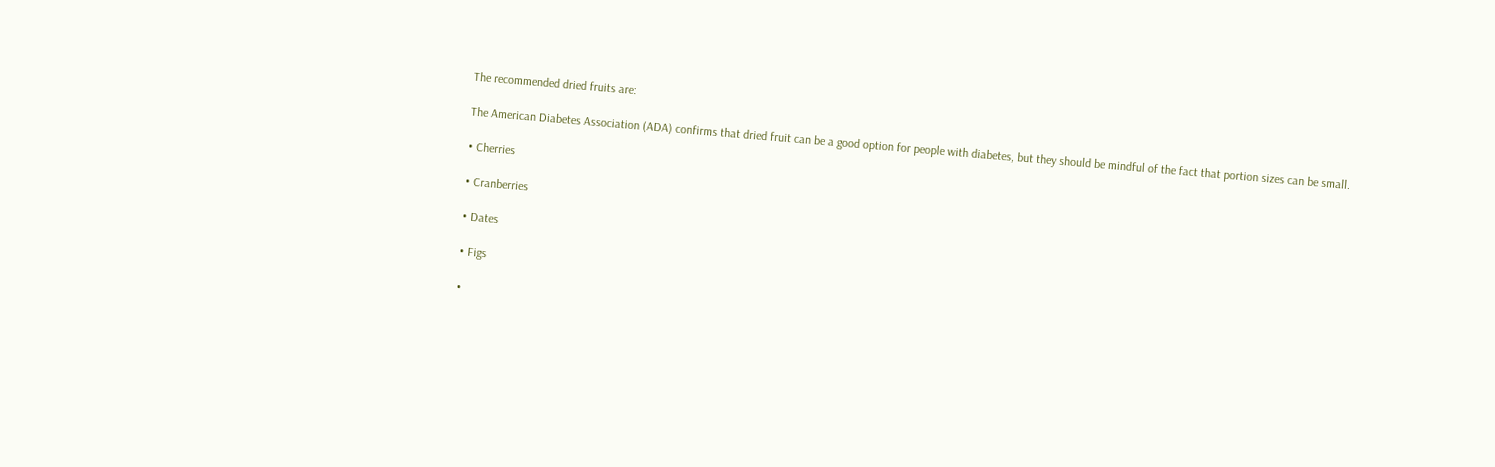The recommended dried fruits are:

The American Diabetes Association (ADA) confirms that dried fruit can be a good option for people with diabetes, but they should be mindful of the fact that portion sizes can be small.

• Cherries

• Cranberries

• Dates

• Figs

•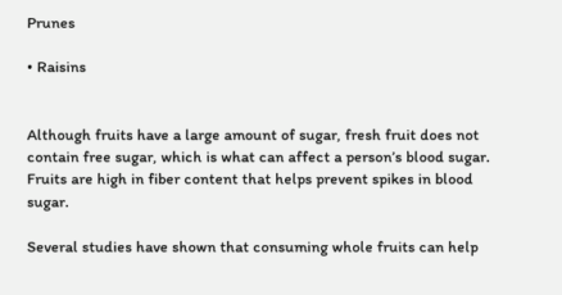Prunes

• Raisins


Although fruits have a large amount of sugar, fresh fruit does not contain free sugar, which is what can affect a person’s blood sugar. Fruits are high in fiber content that helps prevent spikes in blood sugar.

Several studies have shown that consuming whole fruits can help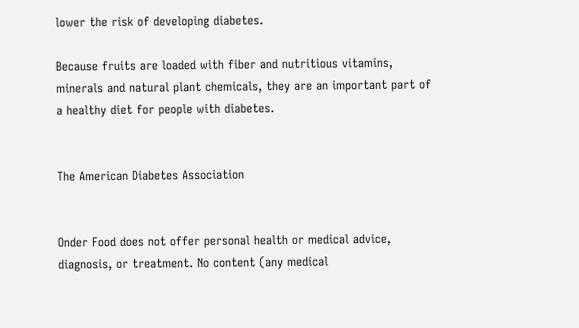lower the risk of developing diabetes.

Because fruits are loaded with fiber and nutritious vitamins, minerals and natural plant chemicals, they are an important part of a healthy diet for people with diabetes.


The American Diabetes Association


Onder Food does not offer personal health or medical advice, diagnosis, or treatment. No content (any medical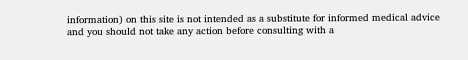information) on this site is not intended as a substitute for informed medical advice and you should not take any action before consulting with a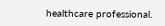healthcare professional.